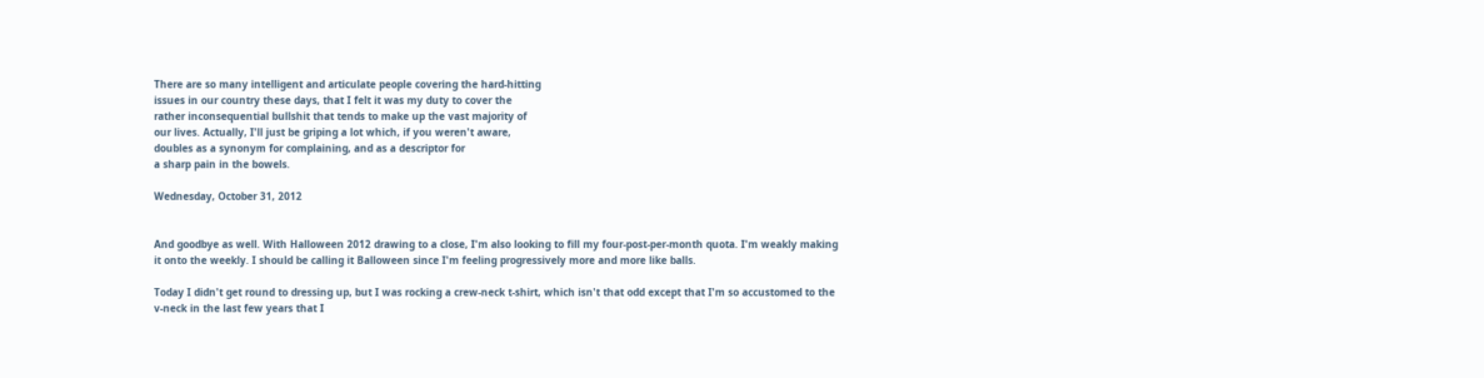There are so many intelligent and articulate people covering the hard-hitting
issues in our country these days, that I felt it was my duty to cover the
rather inconsequential bullshit that tends to make up the vast majority of
our lives. Actually, I'll just be griping a lot which, if you weren't aware,
doubles as a synonym for complaining, and as a descriptor for
a sharp pain in the bowels.

Wednesday, October 31, 2012


And goodbye as well. With Halloween 2012 drawing to a close, I'm also looking to fill my four-post-per-month quota. I'm weakly making it onto the weekly. I should be calling it Balloween since I'm feeling progressively more and more like balls.

Today I didn't get round to dressing up, but I was rocking a crew-neck t-shirt, which isn't that odd except that I'm so accustomed to the v-neck in the last few years that I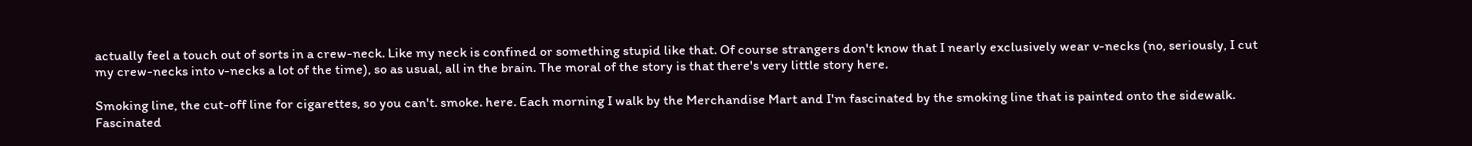actually feel a touch out of sorts in a crew-neck. Like my neck is confined or something stupid like that. Of course strangers don't know that I nearly exclusively wear v-necks (no, seriously, I cut my crew-necks into v-necks a lot of the time), so as usual, all in the brain. The moral of the story is that there's very little story here.

Smoking line, the cut-off line for cigarettes, so you can't. smoke. here. Each morning I walk by the Merchandise Mart and I'm fascinated by the smoking line that is painted onto the sidewalk. Fascinated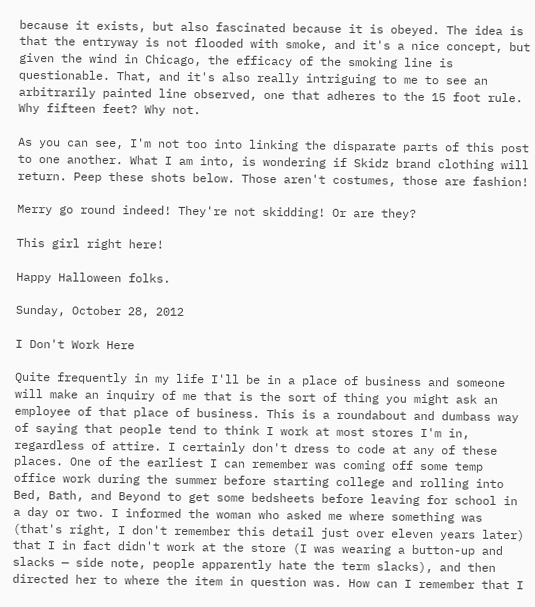because it exists, but also fascinated because it is obeyed. The idea is that the entryway is not flooded with smoke, and it's a nice concept, but given the wind in Chicago, the efficacy of the smoking line is questionable. That, and it's also really intriguing to me to see an arbitrarily painted line observed, one that adheres to the 15 foot rule. Why fifteen feet? Why not.

As you can see, I'm not too into linking the disparate parts of this post to one another. What I am into, is wondering if Skidz brand clothing will return. Peep these shots below. Those aren't costumes, those are fashion!

Merry go round indeed! They're not skidding! Or are they?

This girl right here!

Happy Halloween folks.

Sunday, October 28, 2012

I Don't Work Here

Quite frequently in my life I'll be in a place of business and someone will make an inquiry of me that is the sort of thing you might ask an employee of that place of business. This is a roundabout and dumbass way of saying that people tend to think I work at most stores I'm in, regardless of attire. I certainly don't dress to code at any of these places. One of the earliest I can remember was coming off some temp office work during the summer before starting college and rolling into Bed, Bath, and Beyond to get some bedsheets before leaving for school in a day or two. I informed the woman who asked me where something was (that's right, I don't remember this detail just over eleven years later) that I in fact didn't work at the store (I was wearing a button-up and slacks — side note, people apparently hate the term slacks), and then directed her to where the item in question was. How can I remember that I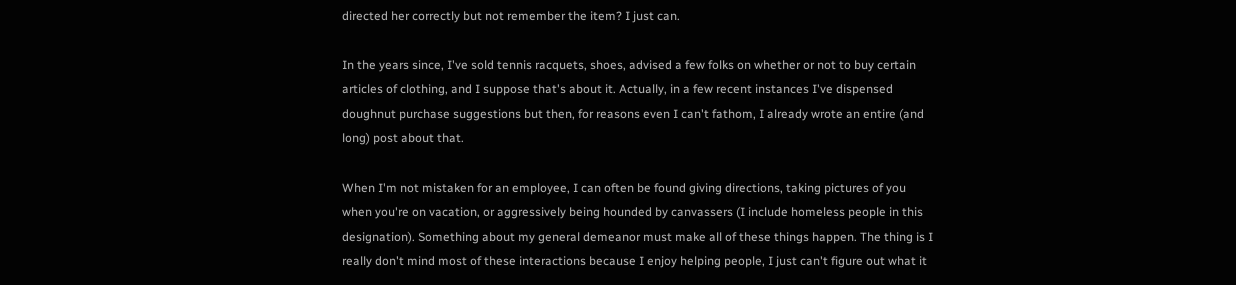directed her correctly but not remember the item? I just can.

In the years since, I've sold tennis racquets, shoes, advised a few folks on whether or not to buy certain articles of clothing, and I suppose that's about it. Actually, in a few recent instances I've dispensed doughnut purchase suggestions but then, for reasons even I can't fathom, I already wrote an entire (and long) post about that.

When I'm not mistaken for an employee, I can often be found giving directions, taking pictures of you when you're on vacation, or aggressively being hounded by canvassers (I include homeless people in this designation). Something about my general demeanor must make all of these things happen. The thing is I really don't mind most of these interactions because I enjoy helping people, I just can't figure out what it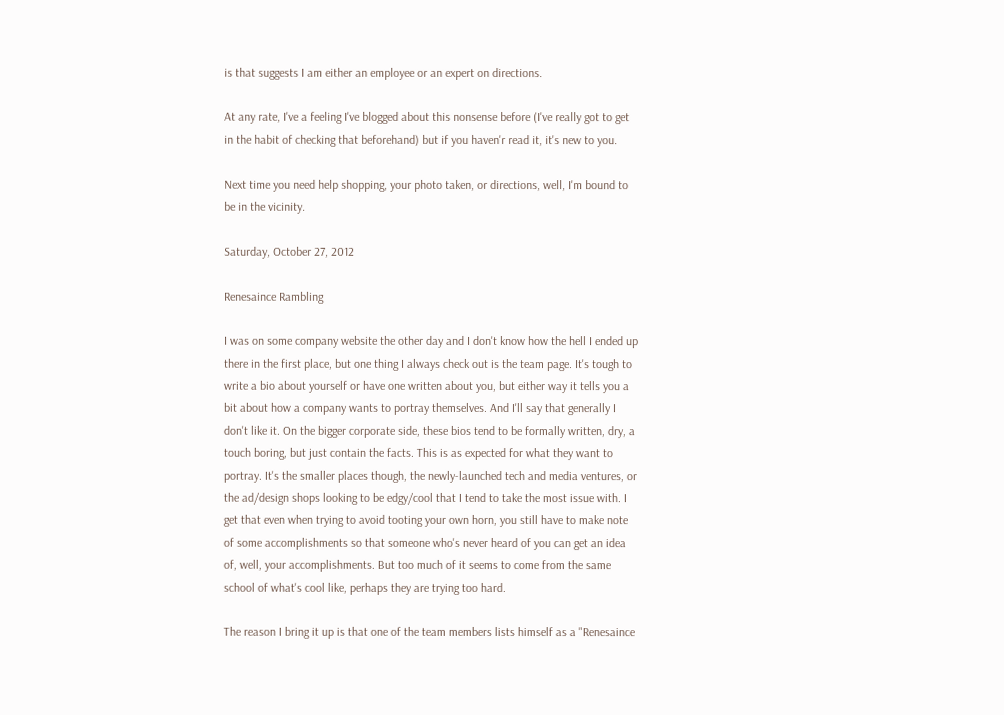is that suggests I am either an employee or an expert on directions.

At any rate, I've a feeling I've blogged about this nonsense before (I've really got to get in the habit of checking that beforehand) but if you haven'r read it, it's new to you.

Next time you need help shopping, your photo taken, or directions, well, I'm bound to be in the vicinity.

Saturday, October 27, 2012

Renesaince Rambling

I was on some company website the other day and I don't know how the hell I ended up there in the first place, but one thing I always check out is the team page. It's tough to write a bio about yourself or have one written about you, but either way it tells you a bit about how a company wants to portray themselves. And I'll say that generally I don't like it. On the bigger corporate side, these bios tend to be formally written, dry, a touch boring, but just contain the facts. This is as expected for what they want to portray. It's the smaller places though, the newly-launched tech and media ventures, or the ad/design shops looking to be edgy/cool that I tend to take the most issue with. I get that even when trying to avoid tooting your own horn, you still have to make note of some accomplishments so that someone who's never heard of you can get an idea of, well, your accomplishments. But too much of it seems to come from the same school of what's cool like, perhaps they are trying too hard.

The reason I bring it up is that one of the team members lists himself as a "Renesaince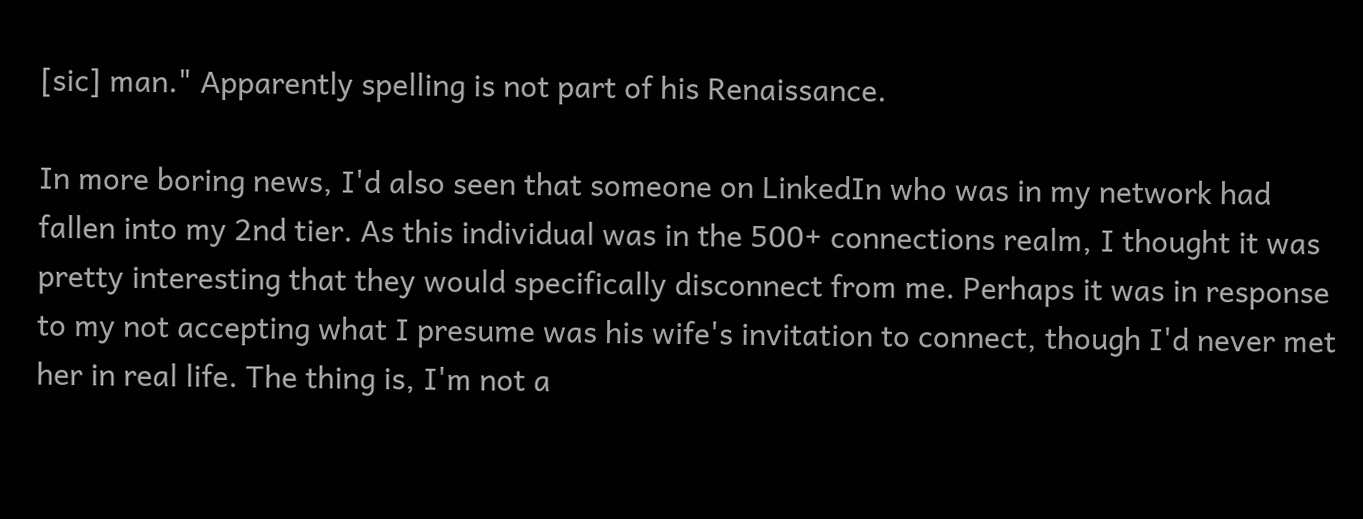[sic] man." Apparently spelling is not part of his Renaissance.

In more boring news, I'd also seen that someone on LinkedIn who was in my network had fallen into my 2nd tier. As this individual was in the 500+ connections realm, I thought it was pretty interesting that they would specifically disconnect from me. Perhaps it was in response to my not accepting what I presume was his wife's invitation to connect, though I'd never met her in real life. The thing is, I'm not a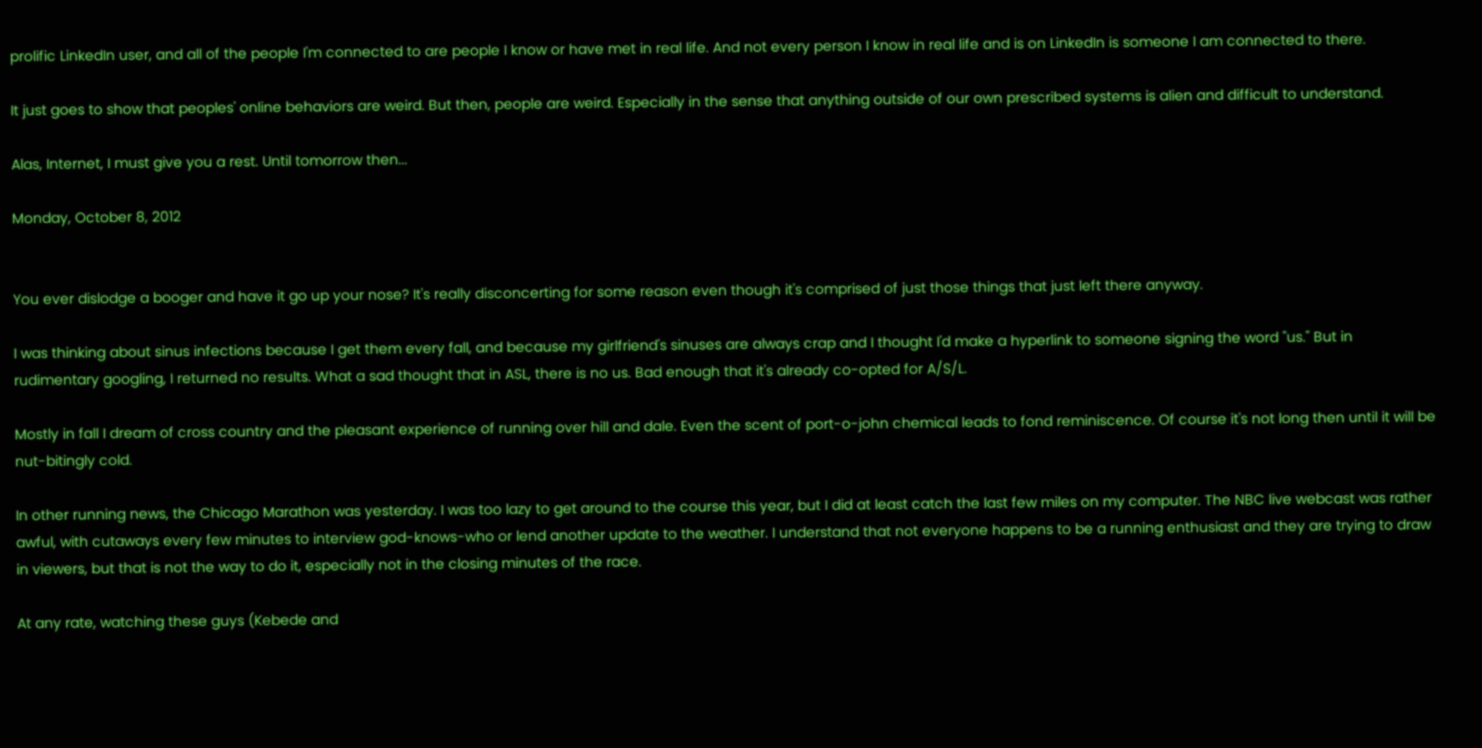prolific LinkedIn user, and all of the people I'm connected to are people I know or have met in real life. And not every person I know in real life and is on LinkedIn is someone I am connected to there.

It just goes to show that peoples' online behaviors are weird. But then, people are weird. Especially in the sense that anything outside of our own prescribed systems is alien and difficult to understand.

Alas, Internet, I must give you a rest. Until tomorrow then...

Monday, October 8, 2012


You ever dislodge a booger and have it go up your nose? It's really disconcerting for some reason even though it's comprised of just those things that just left there anyway.

I was thinking about sinus infections because I get them every fall, and because my girlfriend's sinuses are always crap and I thought I'd make a hyperlink to someone signing the word "us." But in rudimentary googling, I returned no results. What a sad thought that in ASL, there is no us. Bad enough that it's already co-opted for A/S/L.

Mostly in fall I dream of cross country and the pleasant experience of running over hill and dale. Even the scent of port-o-john chemical leads to fond reminiscence. Of course it's not long then until it will be nut-bitingly cold.

In other running news, the Chicago Marathon was yesterday. I was too lazy to get around to the course this year, but I did at least catch the last few miles on my computer. The NBC live webcast was rather awful, with cutaways every few minutes to interview god-knows-who or lend another update to the weather. I understand that not everyone happens to be a running enthusiast and they are trying to draw in viewers, but that is not the way to do it, especially not in the closing minutes of the race.

At any rate, watching these guys (Kebede and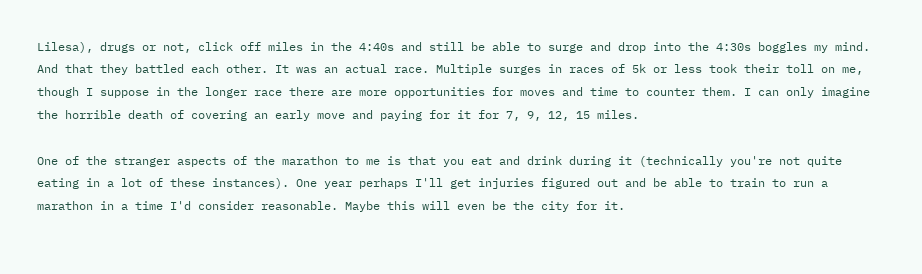Lilesa), drugs or not, click off miles in the 4:40s and still be able to surge and drop into the 4:30s boggles my mind. And that they battled each other. It was an actual race. Multiple surges in races of 5k or less took their toll on me, though I suppose in the longer race there are more opportunities for moves and time to counter them. I can only imagine the horrible death of covering an early move and paying for it for 7, 9, 12, 15 miles.

One of the stranger aspects of the marathon to me is that you eat and drink during it (technically you're not quite eating in a lot of these instances). One year perhaps I'll get injuries figured out and be able to train to run a marathon in a time I'd consider reasonable. Maybe this will even be the city for it.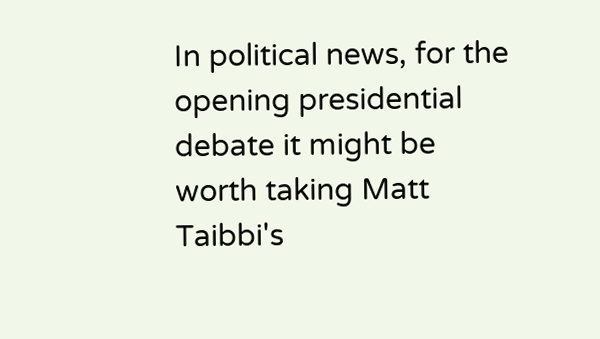In political news, for the opening presidential debate it might be worth taking Matt Taibbi's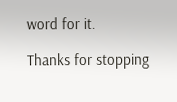word for it.

Thanks for stopping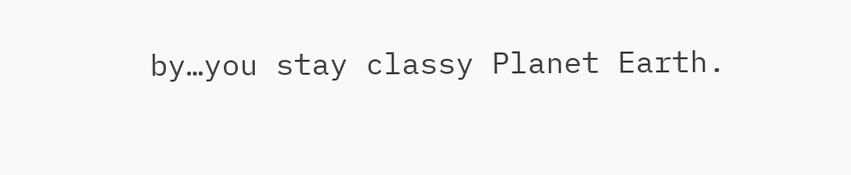by…you stay classy Planet Earth.